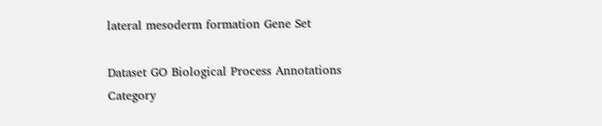lateral mesoderm formation Gene Set

Dataset GO Biological Process Annotations
Category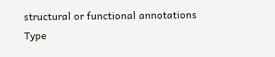structural or functional annotations
Type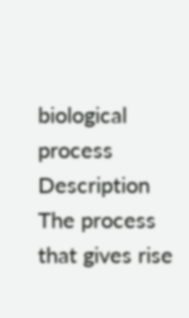biological process
Description The process that gives rise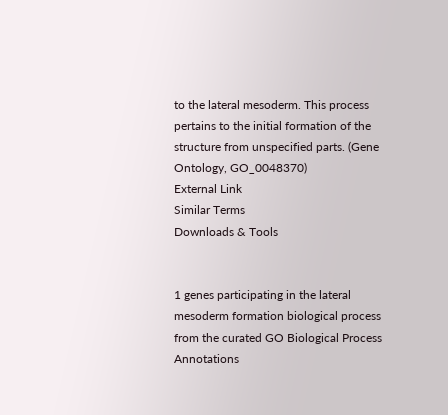to the lateral mesoderm. This process pertains to the initial formation of the structure from unspecified parts. (Gene Ontology, GO_0048370)
External Link
Similar Terms
Downloads & Tools


1 genes participating in the lateral mesoderm formation biological process from the curated GO Biological Process Annotations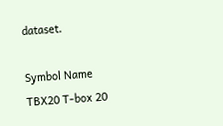dataset.

Symbol Name
TBX20 T-box 20